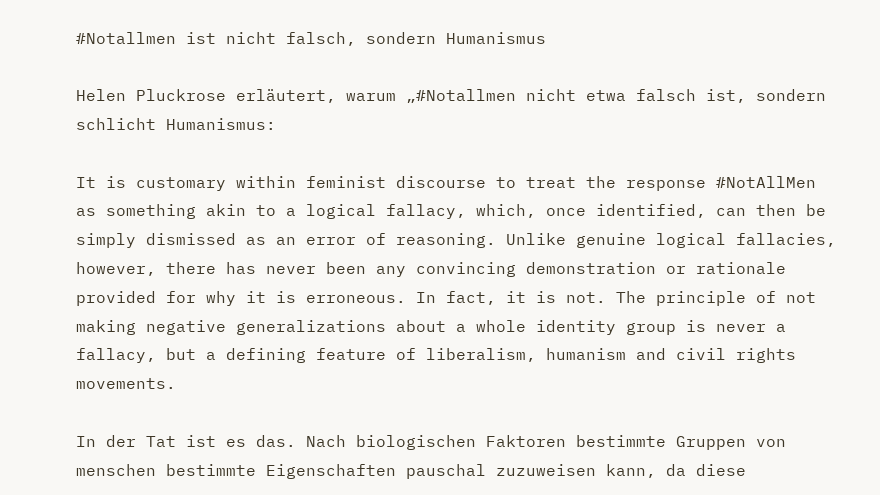#Notallmen ist nicht falsch, sondern Humanismus

Helen Pluckrose erläutert, warum „#Notallmen nicht etwa falsch ist, sondern schlicht Humanismus:

It is customary within feminist discourse to treat the response #NotAllMen as something akin to a logical fallacy, which, once identified, can then be simply dismissed as an error of reasoning. Unlike genuine logical fallacies, however, there has never been any convincing demonstration or rationale provided for why it is erroneous. In fact, it is not. The principle of not making negative generalizations about a whole identity group is never a fallacy, but a defining feature of liberalism, humanism and civil rights movements.

In der Tat ist es das. Nach biologischen Faktoren bestimmte Gruppen von menschen bestimmte Eigenschaften pauschal zuzuweisen kann, da diese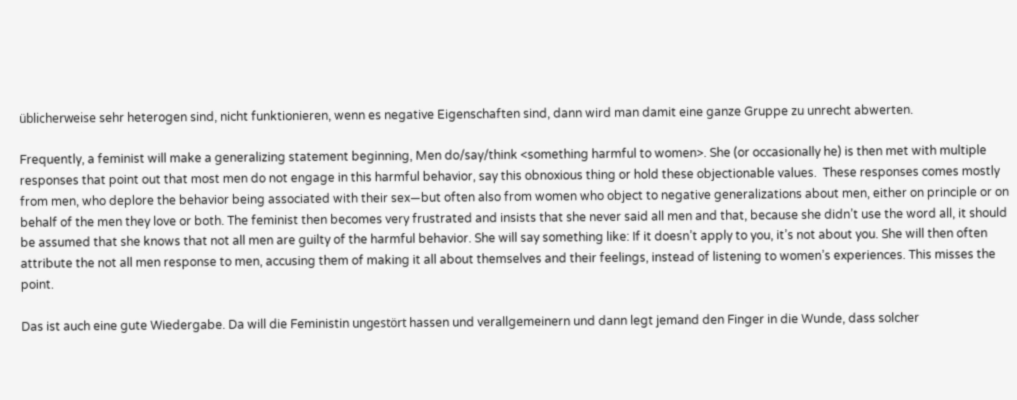üblicherweise sehr heterogen sind, nicht funktionieren, wenn es negative Eigenschaften sind, dann wird man damit eine ganze Gruppe zu unrecht abwerten.

Frequently, a feminist will make a generalizing statement beginning, Men do/say/think <something harmful to women>. She (or occasionally he) is then met with multiple responses that point out that most men do not engage in this harmful behavior, say this obnoxious thing or hold these objectionable values.  These responses comes mostly from men, who deplore the behavior being associated with their sex—but often also from women who object to negative generalizations about men, either on principle or on behalf of the men they love or both. The feminist then becomes very frustrated and insists that she never said all men and that, because she didn’t use the word all, it should be assumed that she knows that not all men are guilty of the harmful behavior. She will say something like: If it doesn’t apply to you, it’s not about you. She will then often attribute the not all men response to men, accusing them of making it all about themselves and their feelings, instead of listening to women’s experiences. This misses the point.

Das ist auch eine gute Wiedergabe. Da will die Feministin ungestört hassen und verallgemeinern und dann legt jemand den Finger in die Wunde, dass solcher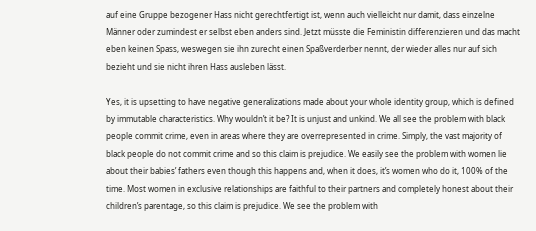auf eine Gruppe bezogener Hass nicht gerechtfertigt ist, wenn auch vielleicht nur damit, dass einzelne Männer oder zumindest er selbst eben anders sind. Jetzt müsste die Feministin differenzieren und das macht eben keinen Spass, weswegen sie ihn zurecht einen Spaßverderber nennt, der wieder alles nur auf sich bezieht und sie nicht ihren Hass ausleben lässt.

Yes, it is upsetting to have negative generalizations made about your whole identity group, which is defined by immutable characteristics. Why wouldn’t it be? It is unjust and unkind. We all see the problem with black people commit crime, even in areas where they are overrepresented in crime. Simply, the vast majority of black people do not commit crime and so this claim is prejudice. We easily see the problem with women lie about their babies’ fathers even though this happens and, when it does, it’s women who do it, 100% of the time. Most women in exclusive relationships are faithful to their partners and completely honest about their children’s parentage, so this claim is prejudice. We see the problem with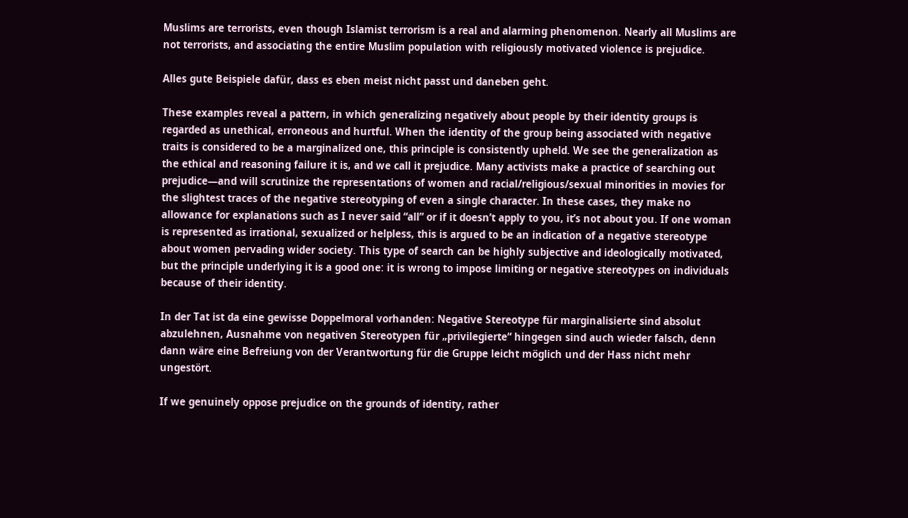Muslims are terrorists, even though Islamist terrorism is a real and alarming phenomenon. Nearly all Muslims are not terrorists, and associating the entire Muslim population with religiously motivated violence is prejudice.

Alles gute Beispiele dafür, dass es eben meist nicht passt und daneben geht.

These examples reveal a pattern, in which generalizing negatively about people by their identity groups is regarded as unethical, erroneous and hurtful. When the identity of the group being associated with negative traits is considered to be a marginalized one, this principle is consistently upheld. We see the generalization as the ethical and reasoning failure it is, and we call it prejudice. Many activists make a practice of searching out prejudice—and will scrutinize the representations of women and racial/religious/sexual minorities in movies for the slightest traces of the negative stereotyping of even a single character. In these cases, they make no allowance for explanations such as I never said “all” or if it doesn’t apply to you, it’s not about you. If one woman is represented as irrational, sexualized or helpless, this is argued to be an indication of a negative stereotype about women pervading wider society. This type of search can be highly subjective and ideologically motivated, but the principle underlying it is a good one: it is wrong to impose limiting or negative stereotypes on individuals because of their identity.

In der Tat ist da eine gewisse Doppelmoral vorhanden: Negative Stereotype für marginalisierte sind absolut abzulehnen, Ausnahme von negativen Stereotypen für „privilegierte“ hingegen sind auch wieder falsch, denn dann wäre eine Befreiung von der Verantwortung für die Gruppe leicht möglich und der Hass nicht mehr ungestört.

If we genuinely oppose prejudice on the grounds of identity, rather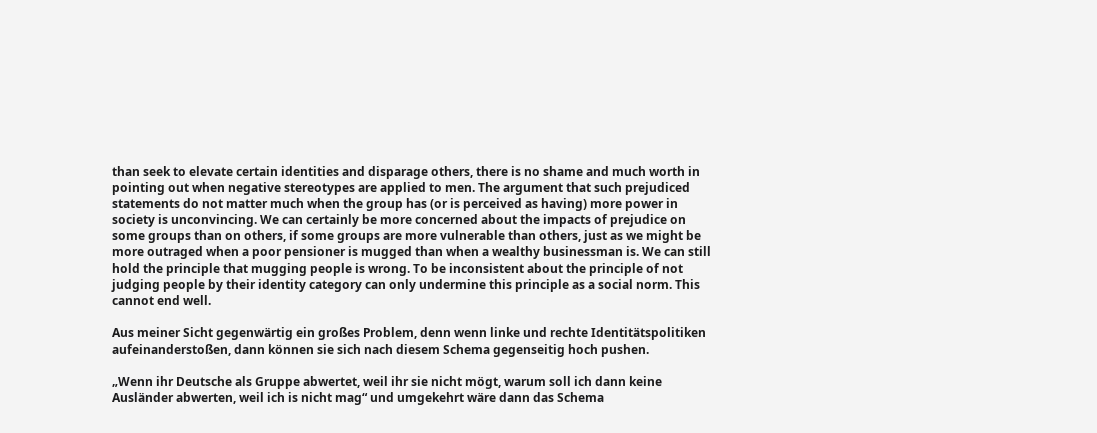than seek to elevate certain identities and disparage others, there is no shame and much worth in pointing out when negative stereotypes are applied to men. The argument that such prejudiced statements do not matter much when the group has (or is perceived as having) more power in society is unconvincing. We can certainly be more concerned about the impacts of prejudice on some groups than on others, if some groups are more vulnerable than others, just as we might be more outraged when a poor pensioner is mugged than when a wealthy businessman is. We can still hold the principle that mugging people is wrong. To be inconsistent about the principle of not judging people by their identity category can only undermine this principle as a social norm. This cannot end well.

Aus meiner Sicht gegenwärtig ein großes Problem, denn wenn linke und rechte Identitätspolitiken aufeinanderstoßen, dann können sie sich nach diesem Schema gegenseitig hoch pushen.

„Wenn ihr Deutsche als Gruppe abwertet, weil ihr sie nicht mögt, warum soll ich dann keine Ausländer abwerten, weil ich is nicht mag“ und umgekehrt wäre dann das Schema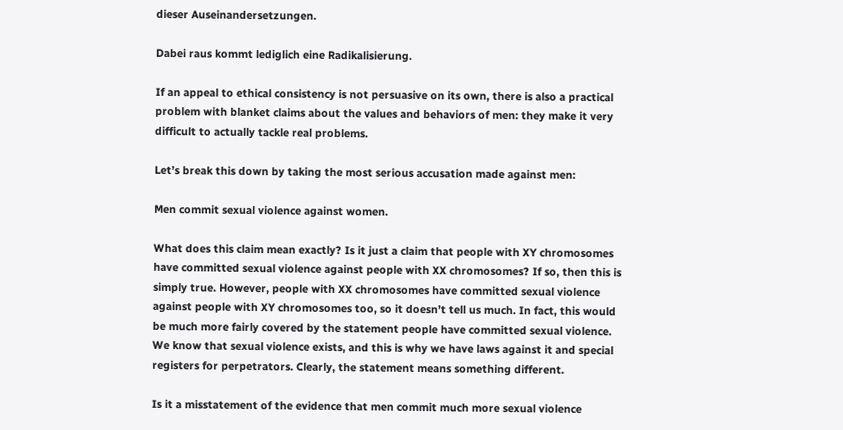dieser Auseinandersetzungen.

Dabei raus kommt lediglich eine Radikalisierung.

If an appeal to ethical consistency is not persuasive on its own, there is also a practical problem with blanket claims about the values and behaviors of men: they make it very difficult to actually tackle real problems.

Let’s break this down by taking the most serious accusation made against men:

Men commit sexual violence against women.

What does this claim mean exactly? Is it just a claim that people with XY chromosomes have committed sexual violence against people with XX chromosomes? If so, then this is simply true. However, people with XX chromosomes have committed sexual violence against people with XY chromosomes too, so it doesn’t tell us much. In fact, this would be much more fairly covered by the statement people have committed sexual violence. We know that sexual violence exists, and this is why we have laws against it and special registers for perpetrators. Clearly, the statement means something different.

Is it a misstatement of the evidence that men commit much more sexual violence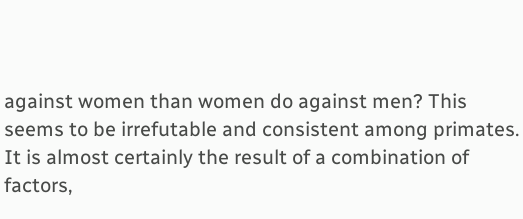against women than women do against men? This seems to be irrefutable and consistent among primates. It is almost certainly the result of a combination of factors,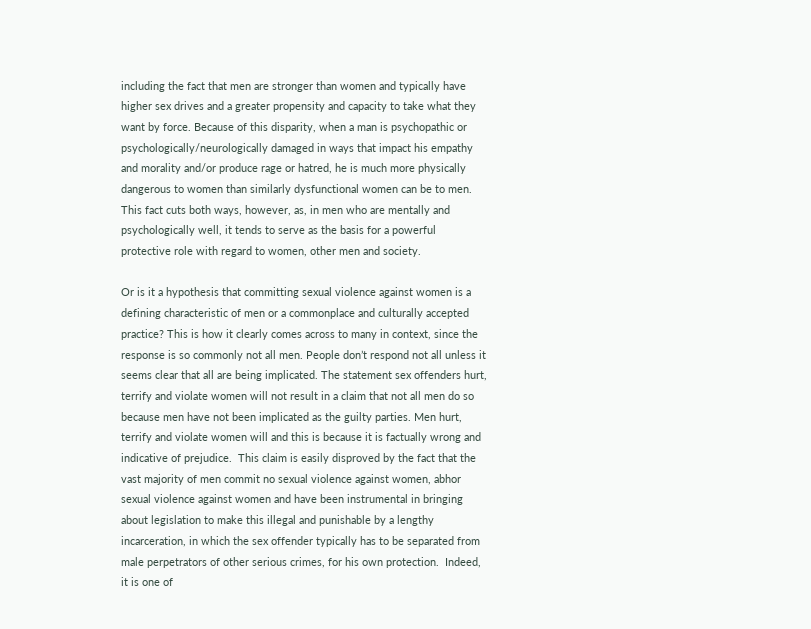including the fact that men are stronger than women and typically have higher sex drives and a greater propensity and capacity to take what they want by force. Because of this disparity, when a man is psychopathic or psychologically/neurologically damaged in ways that impact his empathy and morality and/or produce rage or hatred, he is much more physically dangerous to women than similarly dysfunctional women can be to men. This fact cuts both ways, however, as, in men who are mentally and psychologically well, it tends to serve as the basis for a powerful protective role with regard to women, other men and society.

Or is it a hypothesis that committing sexual violence against women is a defining characteristic of men or a commonplace and culturally accepted practice? This is how it clearly comes across to many in context, since the response is so commonly not all men. People don’t respond not all unless it seems clear that all are being implicated. The statement sex offenders hurt, terrify and violate women will not result in a claim that not all men do so because men have not been implicated as the guilty parties. Men hurt, terrify and violate women will and this is because it is factually wrong and indicative of prejudice.  This claim is easily disproved by the fact that the vast majority of men commit no sexual violence against women, abhor sexual violence against women and have been instrumental in bringing about legislation to make this illegal and punishable by a lengthy incarceration, in which the sex offender typically has to be separated from male perpetrators of other serious crimes, for his own protection.  Indeed, it is one of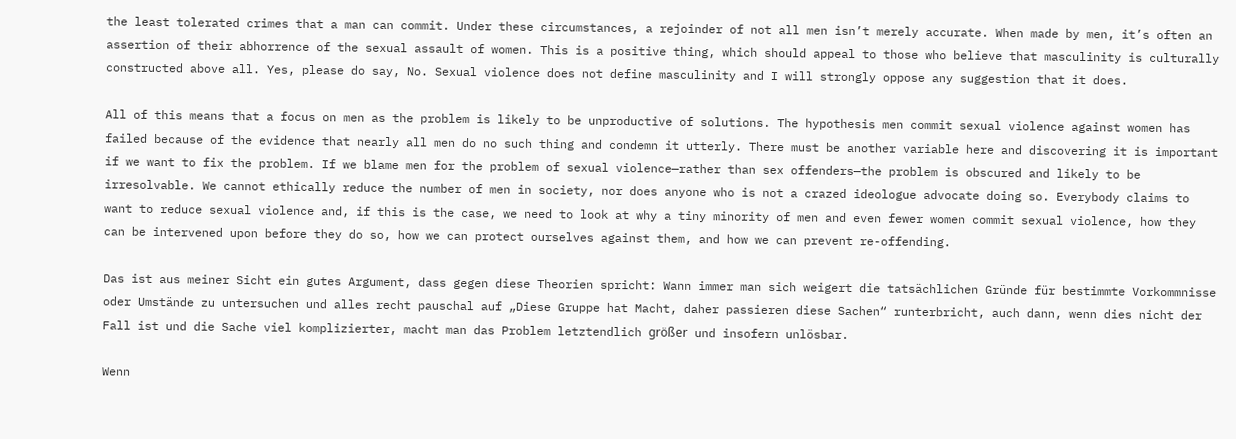the least tolerated crimes that a man can commit. Under these circumstances, a rejoinder of not all men isn’t merely accurate. When made by men, it’s often an assertion of their abhorrence of the sexual assault of women. This is a positive thing, which should appeal to those who believe that masculinity is culturally constructed above all. Yes, please do say, No. Sexual violence does not define masculinity and I will strongly oppose any suggestion that it does.

All of this means that a focus on men as the problem is likely to be unproductive of solutions. The hypothesis men commit sexual violence against women has failed because of the evidence that nearly all men do no such thing and condemn it utterly. There must be another variable here and discovering it is important if we want to fix the problem. If we blame men for the problem of sexual violence—rather than sex offenders—the problem is obscured and likely to be irresolvable. We cannot ethically reduce the number of men in society, nor does anyone who is not a crazed ideologue advocate doing so. Everybody claims to want to reduce sexual violence and, if this is the case, we need to look at why a tiny minority of men and even fewer women commit sexual violence, how they can be intervened upon before they do so, how we can protect ourselves against them, and how we can prevent re-offending.

Das ist aus meiner Sicht ein gutes Argument, dass gegen diese Theorien spricht: Wann immer man sich weigert die tatsächlichen Gründe für bestimmte Vorkommnisse oder Umstände zu untersuchen und alles recht pauschal auf „Diese Gruppe hat Macht, daher passieren diese Sachen“ runterbricht, auch dann, wenn dies nicht der Fall ist und die Sache viel komplizierter, macht man das Problem letztendlich größer und insofern unlösbar.

Wenn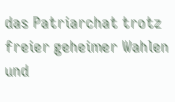das Patriarchat trotz freier geheimer Wahlen und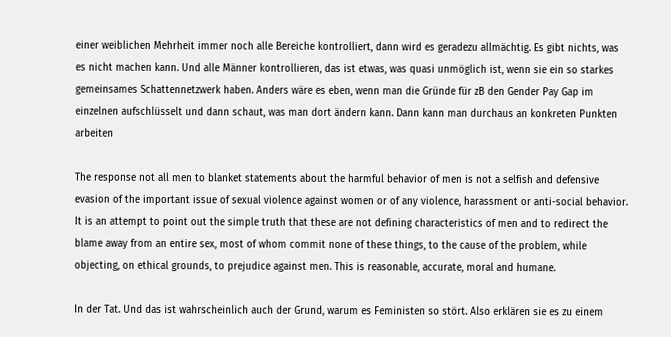einer weiblichen Mehrheit immer noch alle Bereiche kontrolliert, dann wird es geradezu allmächtig. Es gibt nichts, was es nicht machen kann. Und alle Männer kontrollieren, das ist etwas, was quasi unmöglich ist, wenn sie ein so starkes gemeinsames Schattennetzwerk haben. Anders wäre es eben, wenn man die Gründe für zB den Gender Pay Gap im einzelnen aufschlüsselt und dann schaut, was man dort ändern kann. Dann kann man durchaus an konkreten Punkten arbeiten

The response not all men to blanket statements about the harmful behavior of men is not a selfish and defensive evasion of the important issue of sexual violence against women or of any violence, harassment or anti-social behavior. It is an attempt to point out the simple truth that these are not defining characteristics of men and to redirect the blame away from an entire sex, most of whom commit none of these things, to the cause of the problem, while objecting, on ethical grounds, to prejudice against men. This is reasonable, accurate, moral and humane.

In der Tat. Und das ist wahrscheinlich auch der Grund, warum es Feministen so stört. Also erklären sie es zu einem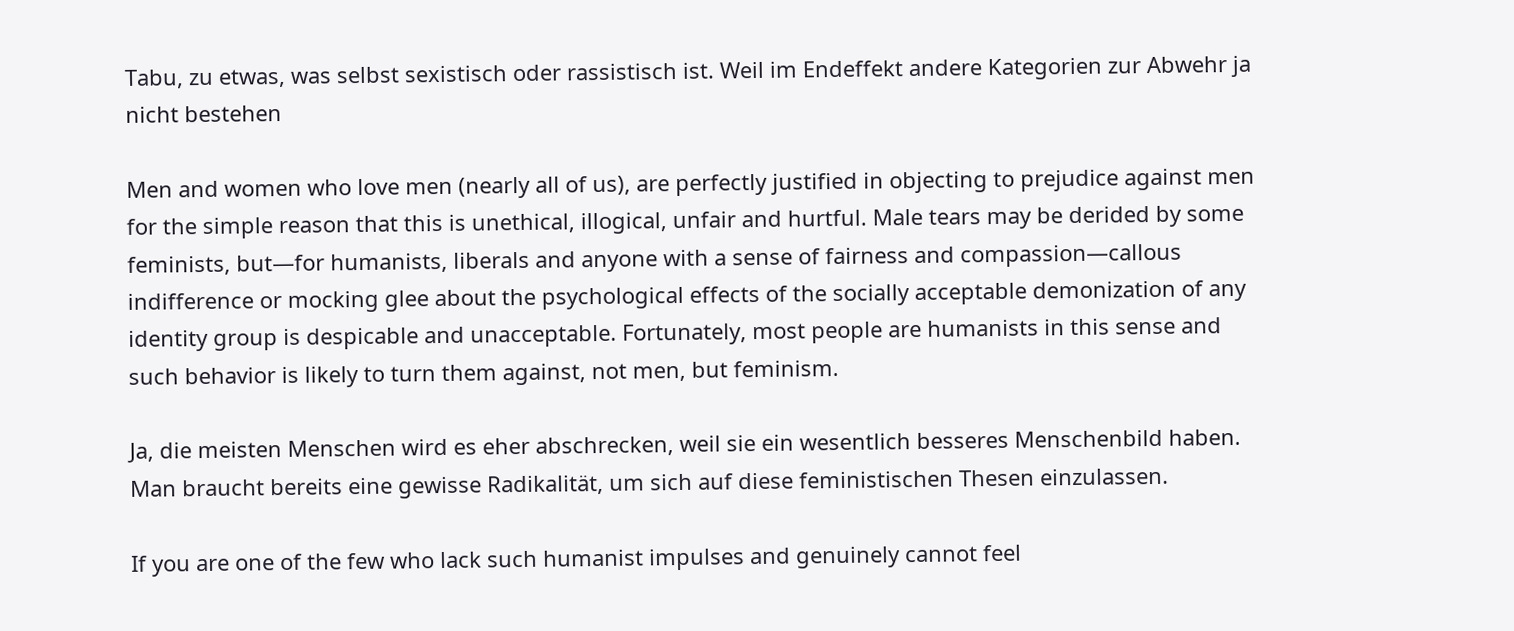Tabu, zu etwas, was selbst sexistisch oder rassistisch ist. Weil im Endeffekt andere Kategorien zur Abwehr ja nicht bestehen

Men and women who love men (nearly all of us), are perfectly justified in objecting to prejudice against men for the simple reason that this is unethical, illogical, unfair and hurtful. Male tears may be derided by some feminists, but—for humanists, liberals and anyone with a sense of fairness and compassion—callous indifference or mocking glee about the psychological effects of the socially acceptable demonization of any identity group is despicable and unacceptable. Fortunately, most people are humanists in this sense and such behavior is likely to turn them against, not men, but feminism.

Ja, die meisten Menschen wird es eher abschrecken, weil sie ein wesentlich besseres Menschenbild haben. Man braucht bereits eine gewisse Radikalität, um sich auf diese feministischen Thesen einzulassen.

If you are one of the few who lack such humanist impulses and genuinely cannot feel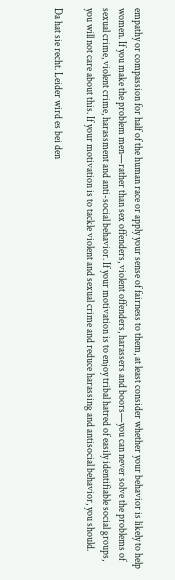empathy or compassion for half of the human race or apply your sense of fairness to them, at least consider whether your behavior is likely to help women. If you make the problem men—rather than sex offenders, violent offenders, harassers and boors—you can never solve the problems of sexual crime, violent crime, harassment and anti-social behavior. If your motivation is to enjoy tribal hatred of easily identifiable social groups, you will not care about this. If your motivation is to tackle violent and sexual crime and reduce harassing and antisocial behavior, you should.

Da hat sie recht. Leider wird es bei den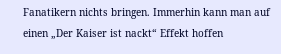Fanatikern nichts bringen. Immerhin kann man auf einen „Der Kaiser ist nackt“ Effekt hoffen